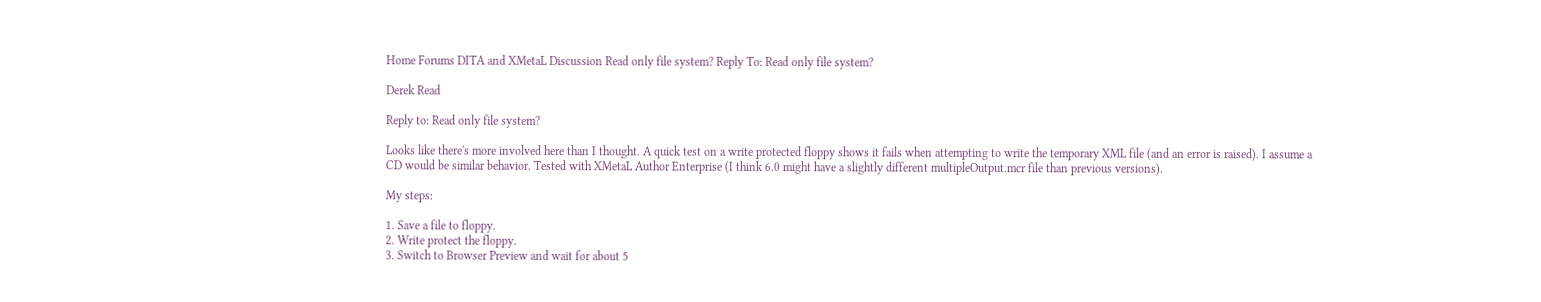Home Forums DITA and XMetaL Discussion Read only file system? Reply To: Read only file system?

Derek Read

Reply to: Read only file system?

Looks like there's more involved here than I thought. A quick test on a write protected floppy shows it fails when attempting to write the temporary XML file (and an error is raised). I assume a CD would be similar behavior. Tested with XMetaL Author Enterprise (I think 6.0 might have a slightly different multipleOutput.mcr file than previous versions).

My steps:

1. Save a file to floppy.
2. Write protect the floppy.
3. Switch to Browser Preview and wait for about 5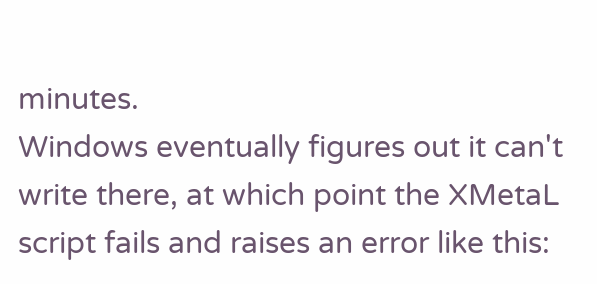minutes.
Windows eventually figures out it can't write there, at which point the XMetaL script fails and raises an error like this: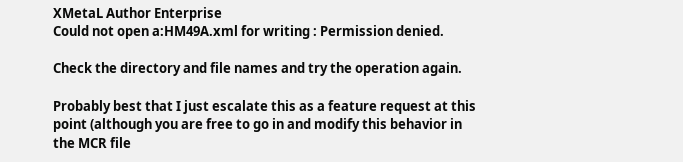XMetaL Author Enterprise
Could not open a:HM49A.xml for writing : Permission denied.

Check the directory and file names and try the operation again.

Probably best that I just escalate this as a feature request at this point (although you are free to go in and modify this behavior in the MCR file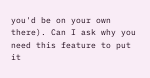you'd be on your own there). Can I ask why you need this feature to put it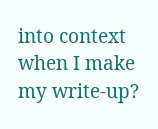into context when I make my write-up?